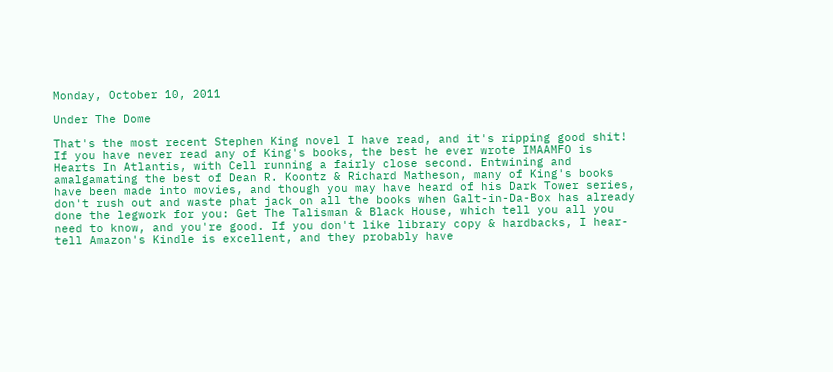Monday, October 10, 2011

Under The Dome

That's the most recent Stephen King novel I have read, and it's ripping good shit!
If you have never read any of King's books, the best he ever wrote IMAAMFO is Hearts In Atlantis, with Cell running a fairly close second. Entwining and amalgamating the best of Dean R. Koontz & Richard Matheson, many of King's books have been made into movies, and though you may have heard of his Dark Tower series, don't rush out and waste phat jack on all the books when Galt-in-Da-Box has already done the legwork for you: Get The Talisman & Black House, which tell you all you need to know, and you're good. If you don't like library copy & hardbacks, I hear-tell Amazon's Kindle is excellent, and they probably have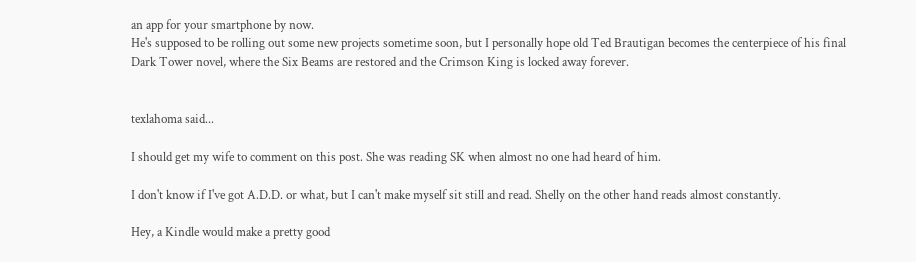an app for your smartphone by now.
He's supposed to be rolling out some new projects sometime soon, but I personally hope old Ted Brautigan becomes the centerpiece of his final Dark Tower novel, where the Six Beams are restored and the Crimson King is locked away forever.


texlahoma said...

I should get my wife to comment on this post. She was reading SK when almost no one had heard of him.

I don't know if I've got A.D.D. or what, but I can't make myself sit still and read. Shelly on the other hand reads almost constantly.

Hey, a Kindle would make a pretty good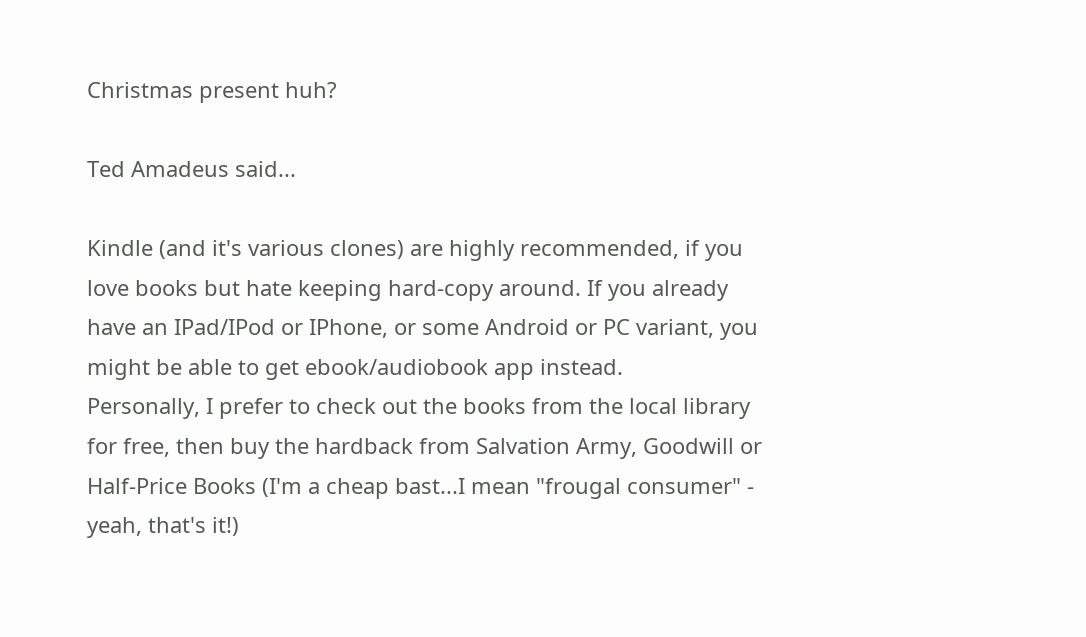Christmas present huh?

Ted Amadeus said...

Kindle (and it's various clones) are highly recommended, if you love books but hate keeping hard-copy around. If you already have an IPad/IPod or IPhone, or some Android or PC variant, you might be able to get ebook/audiobook app instead.
Personally, I prefer to check out the books from the local library for free, then buy the hardback from Salvation Army, Goodwill or Half-Price Books (I'm a cheap bast...I mean "frougal consumer" - yeah, that's it!)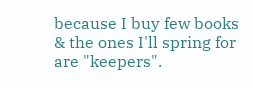because I buy few books & the ones I'll spring for are "keepers".